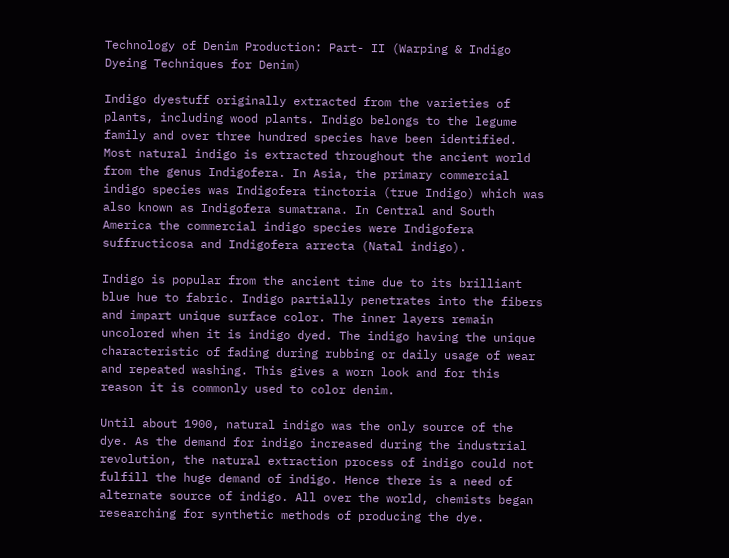Technology of Denim Production: Part- II (Warping & Indigo Dyeing Techniques for Denim)

Indigo dyestuff originally extracted from the varieties of plants, including wood plants. Indigo belongs to the legume family and over three hundred species have been identified. Most natural indigo is extracted throughout the ancient world from the genus Indigofera. In Asia, the primary commercial indigo species was Indigofera tinctoria (true Indigo) which was also known as Indigofera sumatrana. In Central and South America the commercial indigo species were Indigofera suffructicosa and Indigofera arrecta (Natal indigo).

Indigo is popular from the ancient time due to its brilliant blue hue to fabric. Indigo partially penetrates into the fibers and impart unique surface color. The inner layers remain uncolored when it is indigo dyed. The indigo having the unique characteristic of fading during rubbing or daily usage of wear and repeated washing. This gives a worn look and for this reason it is commonly used to color denim.

Until about 1900, natural indigo was the only source of the dye. As the demand for indigo increased during the industrial revolution, the natural extraction process of indigo could not fulfill the huge demand of indigo. Hence there is a need of alternate source of indigo. All over the world, chemists began researching for synthetic methods of producing the dye.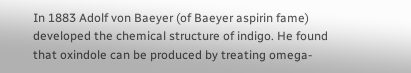In 1883 Adolf von Baeyer (of Baeyer aspirin fame) developed the chemical structure of indigo. He found that oxindole can be produced by treating omega-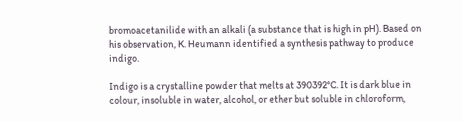bromoacetanilide with an alkali (a substance that is high in pH). Based on his observation, K. Heumann identified a synthesis pathway to produce indigo.

Indigo is a crystalline powder that melts at 390392°C. It is dark blue in colour, insoluble in water, alcohol, or ether but soluble in chloroform,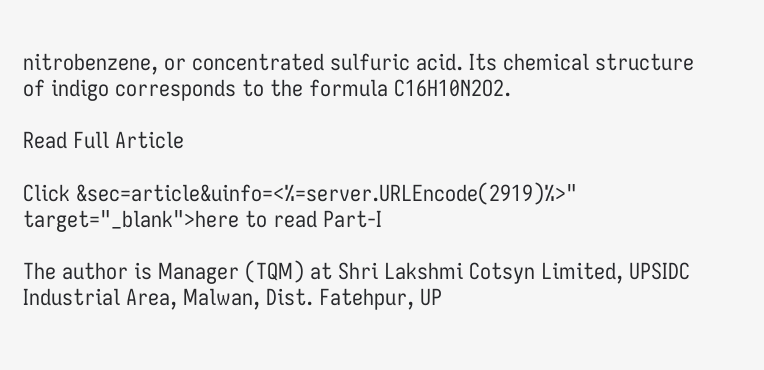nitrobenzene, or concentrated sulfuric acid. Its chemical structure of indigo corresponds to the formula C16H10N2O2.

Read Full Article

Click &sec=article&uinfo=<%=server.URLEncode(2919)%>" target="_blank">here to read Part-I

The author is Manager (TQM) at Shri Lakshmi Cotsyn Limited, UPSIDC Industrial Area, Malwan, Dist. Fatehpur, UP